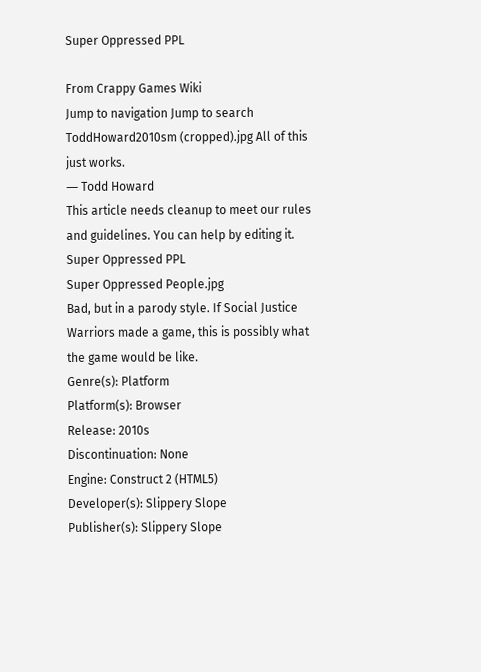Super Oppressed PPL

From Crappy Games Wiki
Jump to navigation Jump to search
ToddHoward2010sm (cropped).jpg All of this just works.
― Todd Howard
This article needs cleanup to meet our rules and guidelines. You can help by editing it.
Super Oppressed PPL
Super Oppressed People.jpg
Bad, but in a parody style. If Social Justice Warriors made a game, this is possibly what the game would be like.
Genre(s): Platform
Platform(s): Browser
Release: 2010s
Discontinuation: None
Engine: Construct 2 (HTML5)
Developer(s): Slippery Slope
Publisher(s): Slippery Slope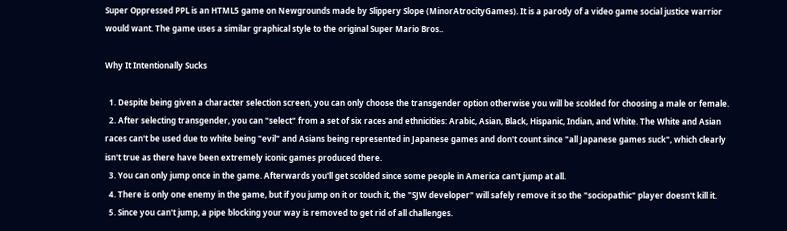Super Oppressed PPL is an HTML5 game on Newgrounds made by Slippery Slope (MinorAtrocityGames). It is a parody of a video game social justice warrior would want. The game uses a similar graphical style to the original Super Mario Bros..

Why It Intentionally Sucks

  1. Despite being given a character selection screen, you can only choose the transgender option otherwise you will be scolded for choosing a male or female.
  2. After selecting transgender, you can "select" from a set of six races and ethnicities: Arabic, Asian, Black, Hispanic, Indian, and White. The White and Asian races can't be used due to white being "evil" and Asians being represented in Japanese games and don't count since "all Japanese games suck", which clearly isn't true as there have been extremely iconic games produced there.
  3. You can only jump once in the game. Afterwards you'll get scolded since some people in America can't jump at all.
  4. There is only one enemy in the game, but if you jump on it or touch it, the "SJW developer" will safely remove it so the "sociopathic" player doesn't kill it.
  5. Since you can't jump, a pipe blocking your way is removed to get rid of all challenges.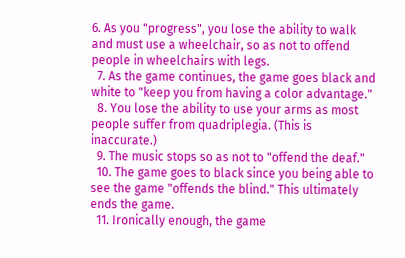6. As you "progress", you lose the ability to walk and must use a wheelchair, so as not to offend people in wheelchairs with legs.
  7. As the game continues, the game goes black and white to "keep you from having a color advantage."
  8. You lose the ability to use your arms as most people suffer from quadriplegia. (This is inaccurate.)
  9. The music stops so as not to "offend the deaf."
  10. The game goes to black since you being able to see the game "offends the blind." This ultimately ends the game.
  11. Ironically enough, the game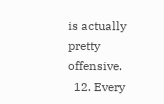is actually pretty offensive.
  12. Every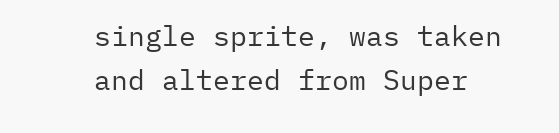single sprite, was taken and altered from Super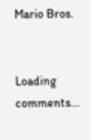Mario Bros.


Loading comments...